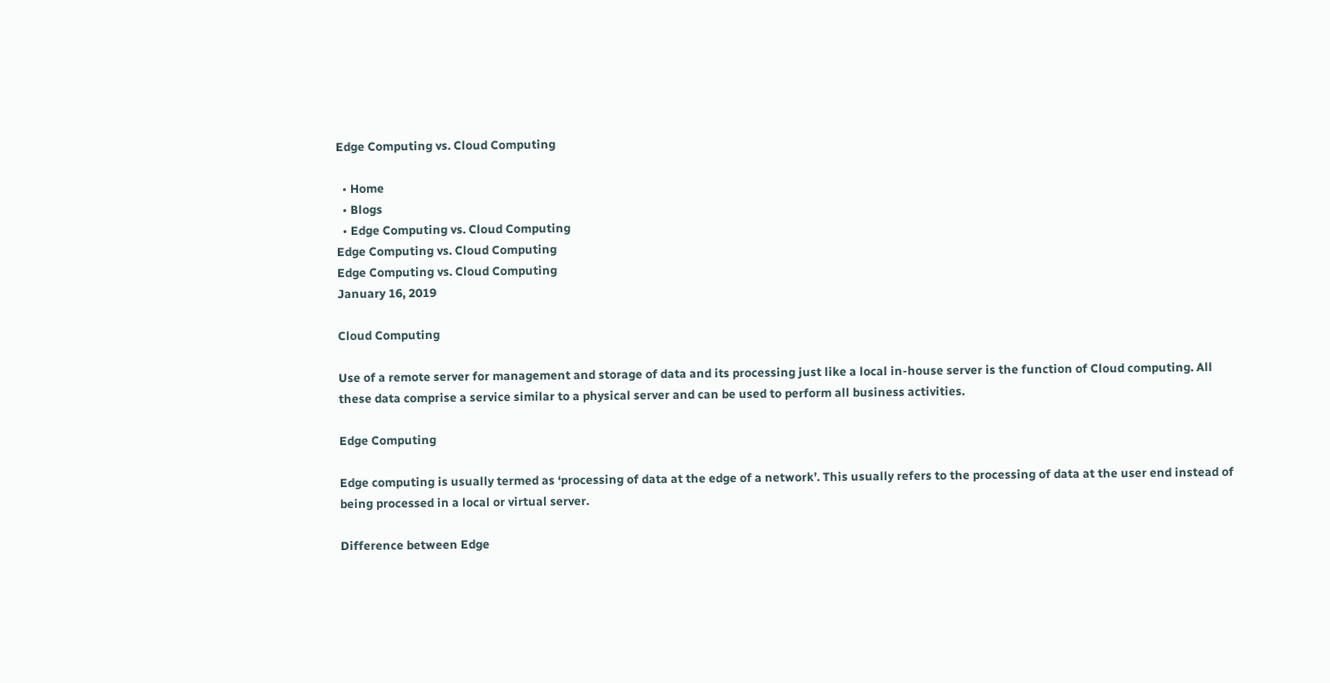Edge Computing vs. Cloud Computing

  • Home
  • Blogs
  • Edge Computing vs. Cloud Computing
Edge Computing vs. Cloud Computing
Edge Computing vs. Cloud Computing
January 16, 2019

Cloud Computing

Use of a remote server for management and storage of data and its processing just like a local in-house server is the function of Cloud computing. All these data comprise a service similar to a physical server and can be used to perform all business activities.

Edge Computing

Edge computing is usually termed as ‘processing of data at the edge of a network’. This usually refers to the processing of data at the user end instead of being processed in a local or virtual server.

Difference between Edge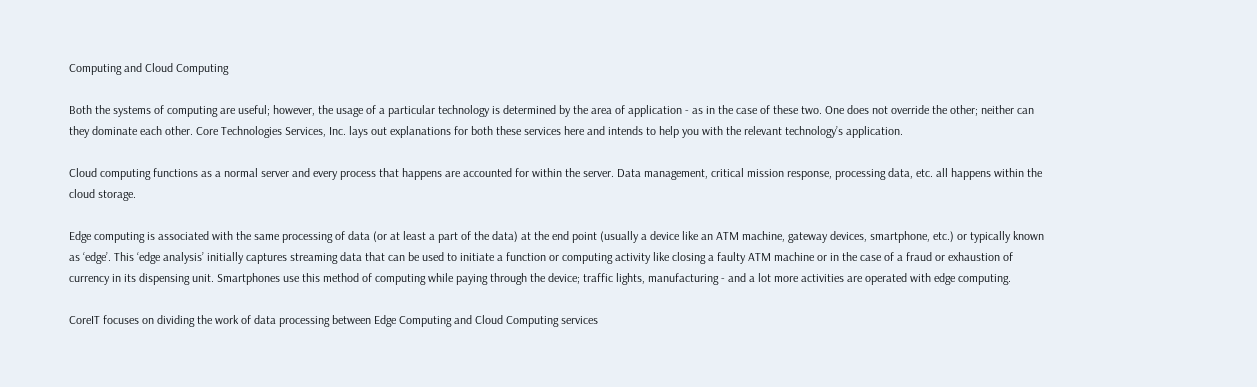Computing and Cloud Computing

Both the systems of computing are useful; however, the usage of a particular technology is determined by the area of application - as in the case of these two. One does not override the other; neither can they dominate each other. Core Technologies Services, Inc. lays out explanations for both these services here and intends to help you with the relevant technology’s application.

Cloud computing functions as a normal server and every process that happens are accounted for within the server. Data management, critical mission response, processing data, etc. all happens within the cloud storage.

Edge computing is associated with the same processing of data (or at least a part of the data) at the end point (usually a device like an ATM machine, gateway devices, smartphone, etc.) or typically known as ‘edge’. This ‘edge analysis’ initially captures streaming data that can be used to initiate a function or computing activity like closing a faulty ATM machine or in the case of a fraud or exhaustion of currency in its dispensing unit. Smartphones use this method of computing while paying through the device; traffic lights, manufacturing - and a lot more activities are operated with edge computing.

CoreIT focuses on dividing the work of data processing between Edge Computing and Cloud Computing services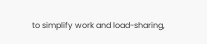to simplify work and load-sharing,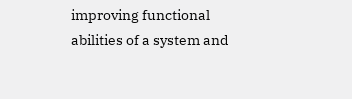improving functional abilities of a system and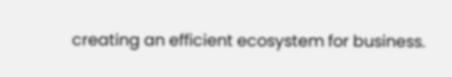creating an efficient ecosystem for business.